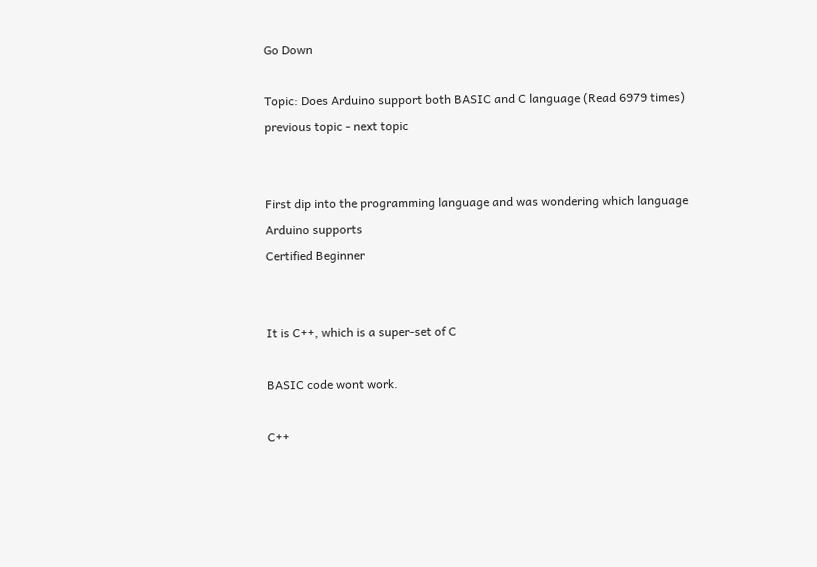Go Down

Topic: Does Arduino support both BASIC and C language (Read 6979 times) previous topic - next topic


First dip into the programming language and was wondering which language Arduino supports
Certified Beginner


It is C++, which is a super-set of C

BASIC code wont work.

C++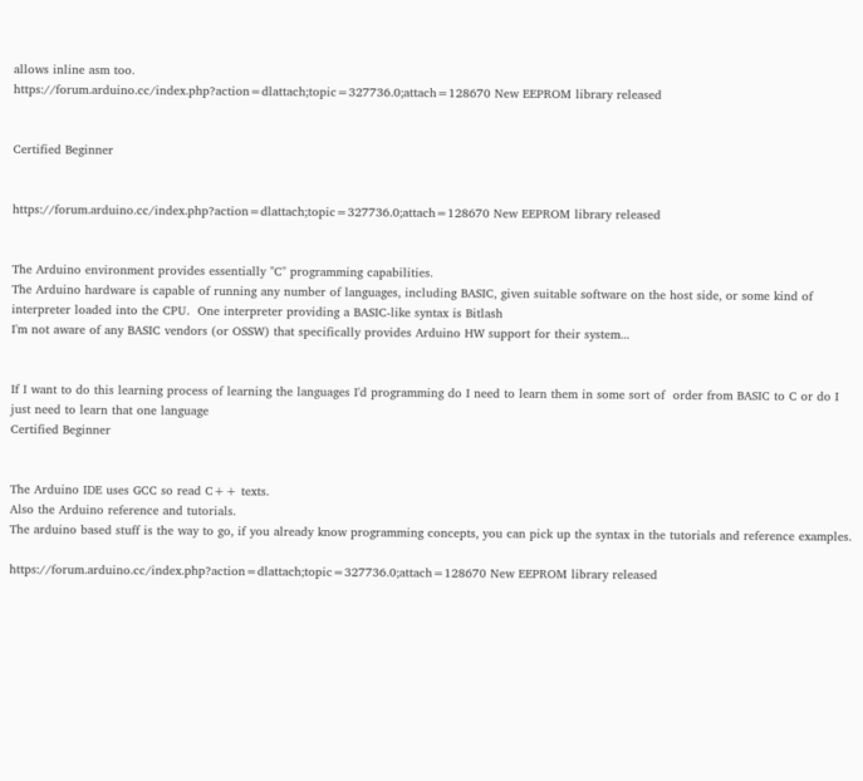allows inline asm too.
https://forum.arduino.cc/index.php?action=dlattach;topic=327736.0;attach=128670 New EEPROM library released


Certified Beginner


https://forum.arduino.cc/index.php?action=dlattach;topic=327736.0;attach=128670 New EEPROM library released


The Arduino environment provides essentially "C" programming capabilities.
The Arduino hardware is capable of running any number of languages, including BASIC, given suitable software on the host side, or some kind of interpreter loaded into the CPU.  One interpreter providing a BASIC-like syntax is Bitlash
I'm not aware of any BASIC vendors (or OSSW) that specifically provides Arduino HW support for their system...


If I want to do this learning process of learning the languages I'd programming do I need to learn them in some sort of  order from BASIC to C or do I just need to learn that one language
Certified Beginner


The Arduino IDE uses GCC so read C++ texts.
Also the Arduino reference and tutorials.
The arduino based stuff is the way to go, if you already know programming concepts, you can pick up the syntax in the tutorials and reference examples.

https://forum.arduino.cc/index.php?action=dlattach;topic=327736.0;attach=128670 New EEPROM library released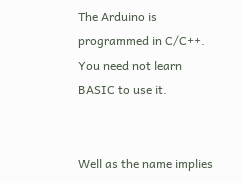The Arduino is programmed in C/C++. You need not learn BASIC to use it.


Well as the name implies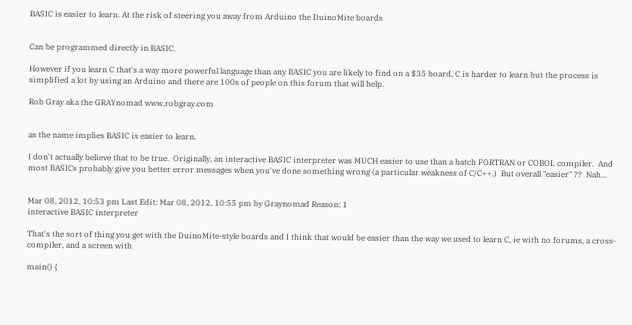BASIC is easier to learn. At the risk of steering you away from Arduino the DuinoMite boards


Can be programmed directly in BASIC.

However if you learn C that's a way more powerful language than any BASIC you are likely to find on a $35 board, C is harder to learn but the process is simplified a lot by using an Arduino and there are 100s of people on this forum that will help.

Rob Gray aka the GRAYnomad www.robgray.com


as the name implies BASIC is easier to learn.

I don't actually believe that to be true.  Originally, an interactive BASIC interpreter was MUCH easier to use than a batch FORTRAN or COBOL compiler.  And most BASICs probably give you better error messages when you've done something wrong (a particular weakness of C/C++.)  But overall "easier" ??  Nah...


Mar 08, 2012, 10:53 pm Last Edit: Mar 08, 2012, 10:55 pm by Graynomad Reason: 1
interactive BASIC interpreter

That's the sort of thing you get with the DuinoMite-style boards and I think that would be easier than the way we used to learn C, ie with no forums, a cross-compiler, and a screen with

main() {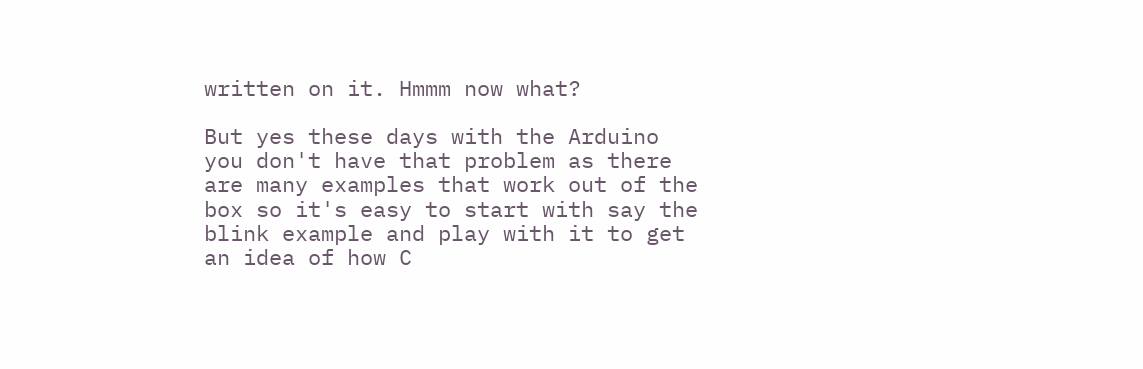written on it. Hmmm now what?

But yes these days with the Arduino you don't have that problem as there are many examples that work out of the box so it's easy to start with say the blink example and play with it to get an idea of how C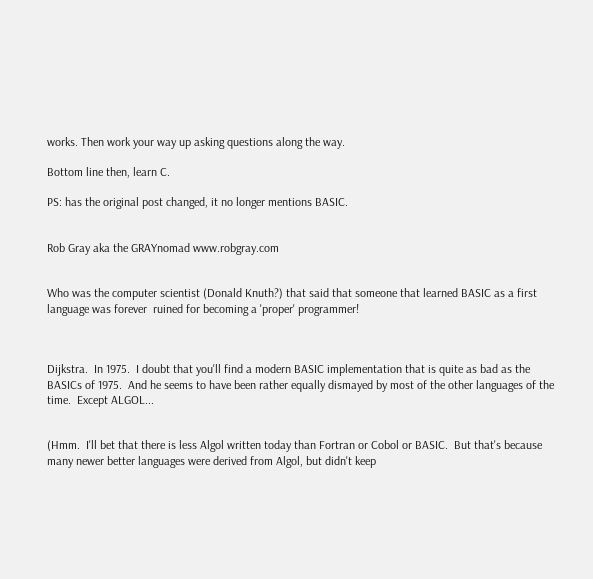works. Then work your way up asking questions along the way.

Bottom line then, learn C.

PS: has the original post changed, it no longer mentions BASIC.


Rob Gray aka the GRAYnomad www.robgray.com


Who was the computer scientist (Donald Knuth?) that said that someone that learned BASIC as a first language was forever  ruined for becoming a 'proper' programmer!



Dijkstra.  In 1975.  I doubt that you'll find a modern BASIC implementation that is quite as bad as the BASICs of 1975.  And he seems to have been rather equally dismayed by most of the other languages of the time.  Except ALGOL...


(Hmm.  I'll bet that there is less Algol written today than Fortran or Cobol or BASIC.  But that's because many newer better languages were derived from Algol, but didn't keep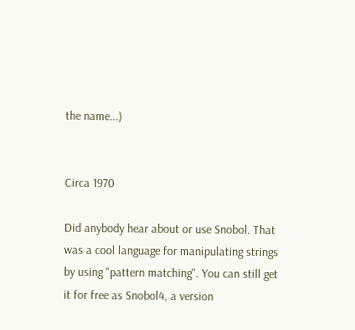the name...)


Circa 1970

Did anybody hear about or use Snobol. That was a cool language for manipulating strings by using "pattern matching". You can still get it for free as Snobol4, a version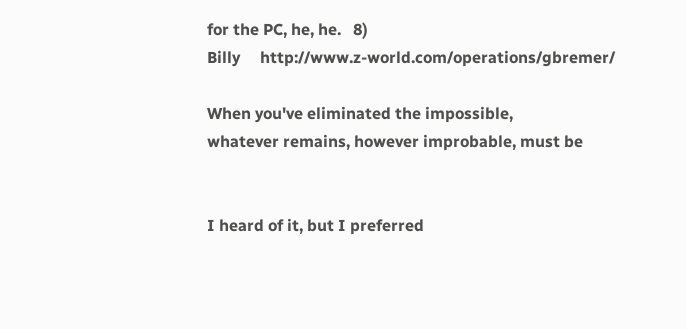for the PC, he, he.   8)
Billy     http://www.z-world.com/operations/gbremer/

When you've eliminated the impossible,
whatever remains, however improbable, must be


I heard of it, but I preferred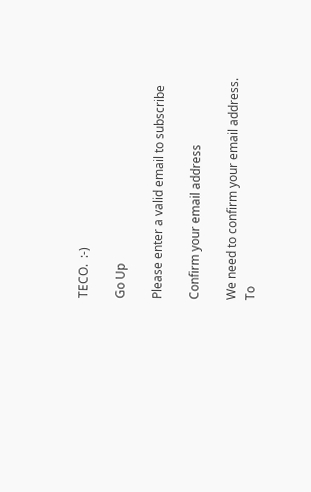TECO.  :-)

Go Up

Please enter a valid email to subscribe

Confirm your email address

We need to confirm your email address.
To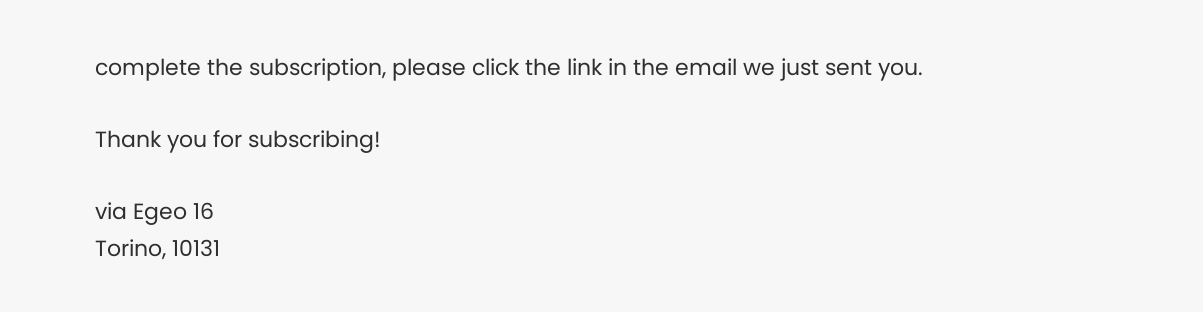complete the subscription, please click the link in the email we just sent you.

Thank you for subscribing!

via Egeo 16
Torino, 10131